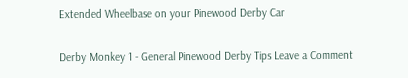Extended Wheelbase on your Pinewood Derby Car

Derby Monkey 1 - General Pinewood Derby Tips Leave a Comment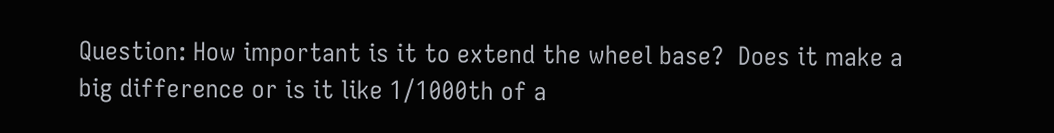Question: How important is it to extend the wheel base?  Does it make a big difference or is it like 1/1000th of a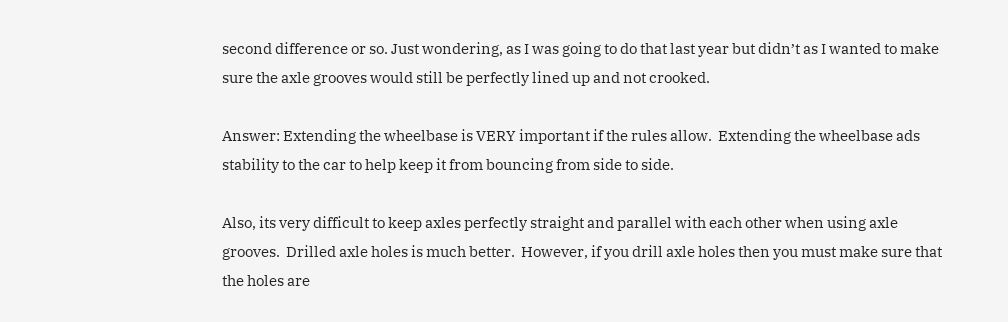second difference or so. Just wondering, as I was going to do that last year but didn’t as I wanted to make sure the axle grooves would still be perfectly lined up and not crooked.

Answer: Extending the wheelbase is VERY important if the rules allow.  Extending the wheelbase ads stability to the car to help keep it from bouncing from side to side.

Also, its very difficult to keep axles perfectly straight and parallel with each other when using axle grooves.  Drilled axle holes is much better.  However, if you drill axle holes then you must make sure that the holes are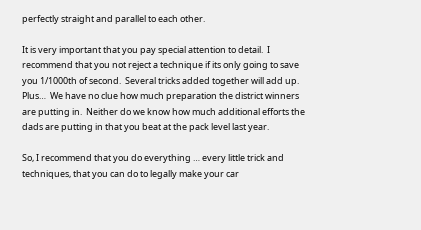perfectly straight and parallel to each other.

It is very important that you pay special attention to detail.  I recommend that you not reject a technique if its only going to save you 1/1000th of second.  Several tricks added together will add up.  Plus…  We have no clue how much preparation the district winners are putting in.  Neither do we know how much additional efforts the dads are putting in that you beat at the pack level last year.

So, I recommend that you do everything … every little trick and techniques, that you can do to legally make your car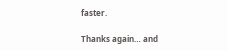faster.

Thanks again… and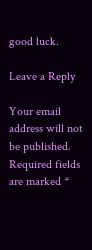good luck.

Leave a Reply

Your email address will not be published. Required fields are marked *